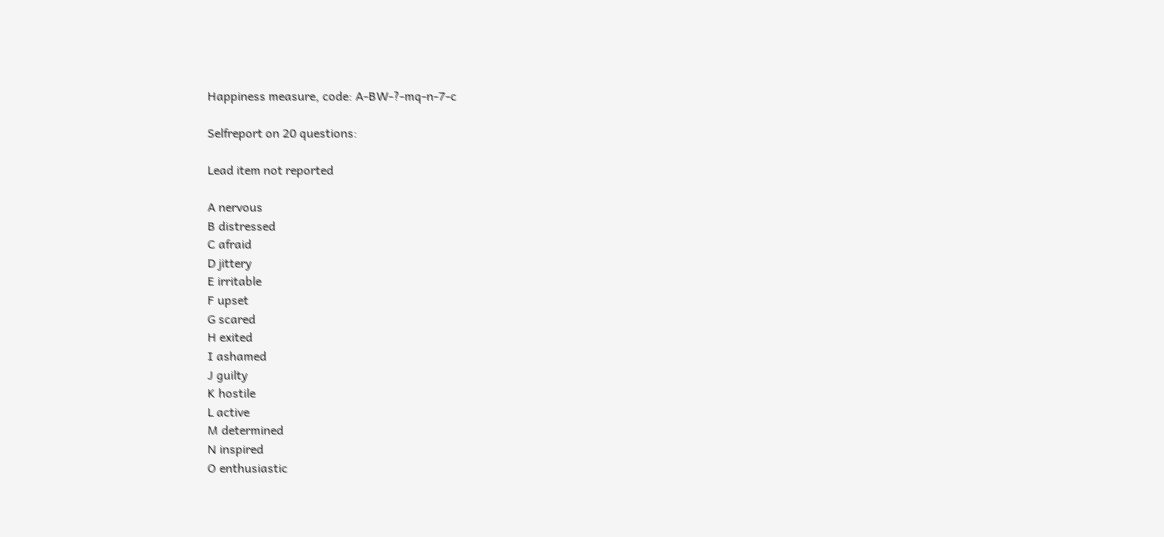Happiness measure, code: A-BW-?-mq-n-7-c

Selfreport on 20 questions:

Lead item not reported

A nervous
B distressed
C afraid
D jittery
E irritable
F upset
G scared
H exited
I ashamed
J guilty
K hostile
L active
M determined
N inspired
O enthusiastic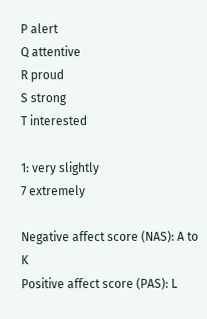P alert
Q attentive
R proud
S strong
T interested

1: very slightly
7 extremely

Negative affect score (NAS): A to K
Positive affect score (PAS): L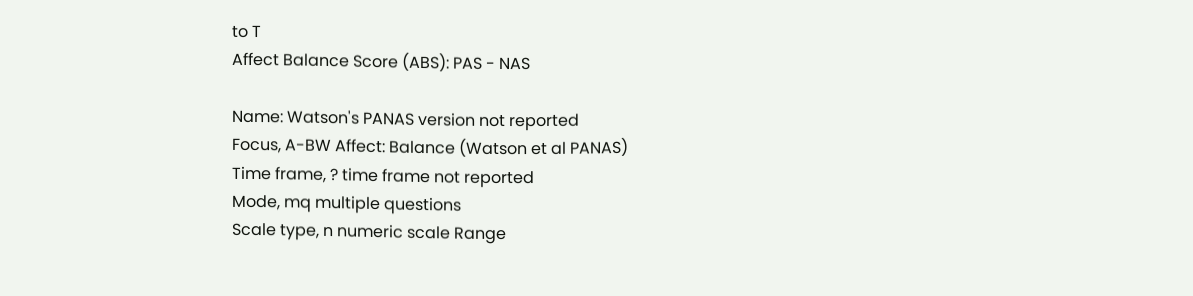to T
Affect Balance Score (ABS): PAS - NAS

Name: Watson's PANAS version not reported
Focus, A-BW Affect: Balance (Watson et al PANAS)
Time frame, ? time frame not reported
Mode, mq multiple questions
Scale type, n numeric scale Range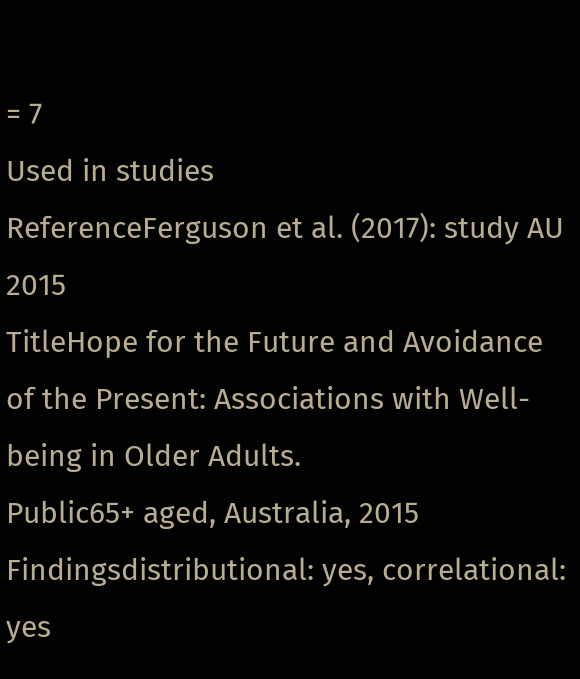= 7
Used in studies
ReferenceFerguson et al. (2017): study AU 2015
TitleHope for the Future and Avoidance of the Present: Associations with Well-being in Older Adults.
Public65+ aged, Australia, 2015
Findingsdistributional: yes, correlational: yes